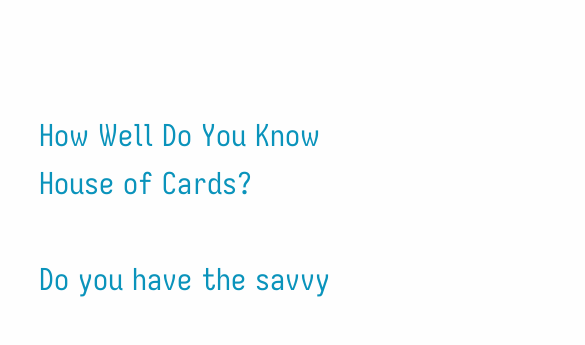How Well Do You Know House of Cards?

Do you have the savvy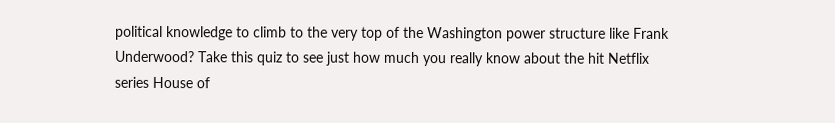political knowledge to climb to the very top of the Washington power structure like Frank Underwood? Take this quiz to see just how much you really know about the hit Netflix series House of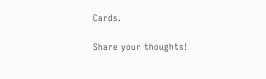Cards.

Share your thoughts!